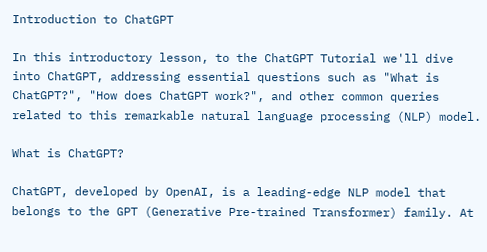Introduction to ChatGPT

In this introductory lesson, to the ChatGPT Tutorial we'll dive into ChatGPT, addressing essential questions such as "What is ChatGPT?", "How does ChatGPT work?", and other common queries related to this remarkable natural language processing (NLP) model.

What is ChatGPT?

ChatGPT, developed by OpenAI, is a leading-edge NLP model that belongs to the GPT (Generative Pre-trained Transformer) family. At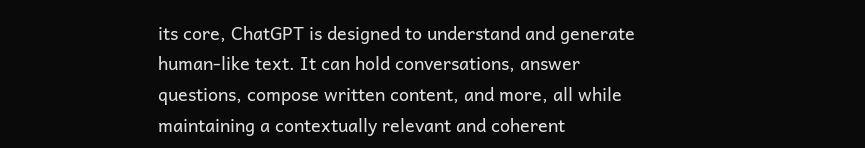its core, ChatGPT is designed to understand and generate human-like text. It can hold conversations, answer questions, compose written content, and more, all while maintaining a contextually relevant and coherent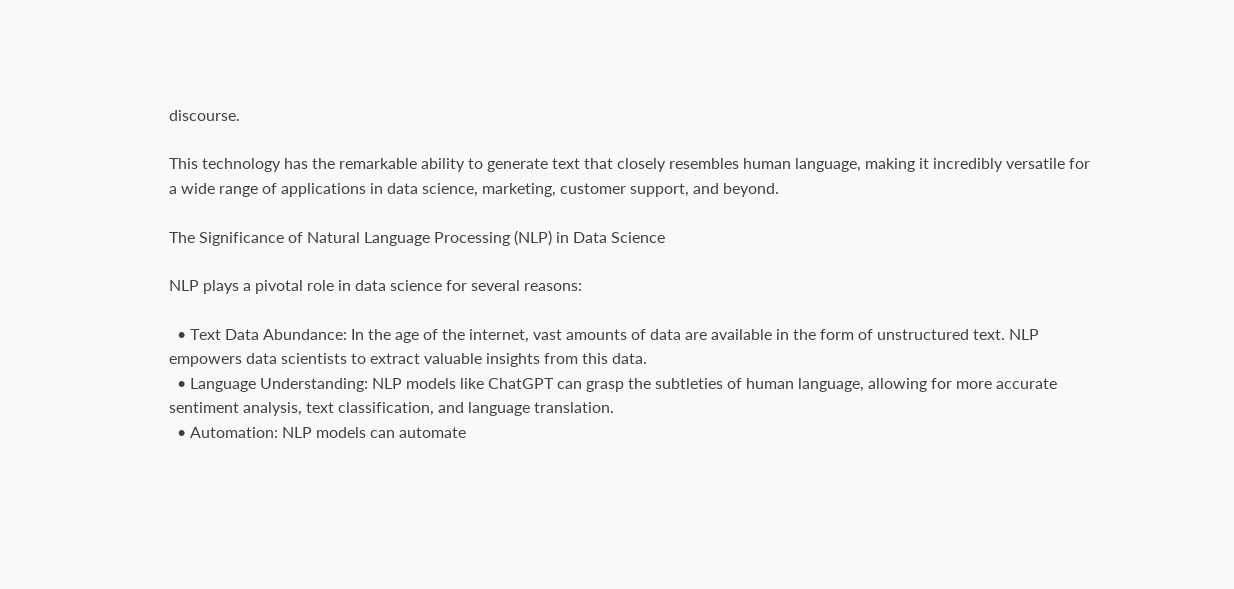discourse.

This technology has the remarkable ability to generate text that closely resembles human language, making it incredibly versatile for a wide range of applications in data science, marketing, customer support, and beyond.

The Significance of Natural Language Processing (NLP) in Data Science

NLP plays a pivotal role in data science for several reasons:

  • Text Data Abundance: In the age of the internet, vast amounts of data are available in the form of unstructured text. NLP empowers data scientists to extract valuable insights from this data.
  • Language Understanding: NLP models like ChatGPT can grasp the subtleties of human language, allowing for more accurate sentiment analysis, text classification, and language translation.
  • Automation: NLP models can automate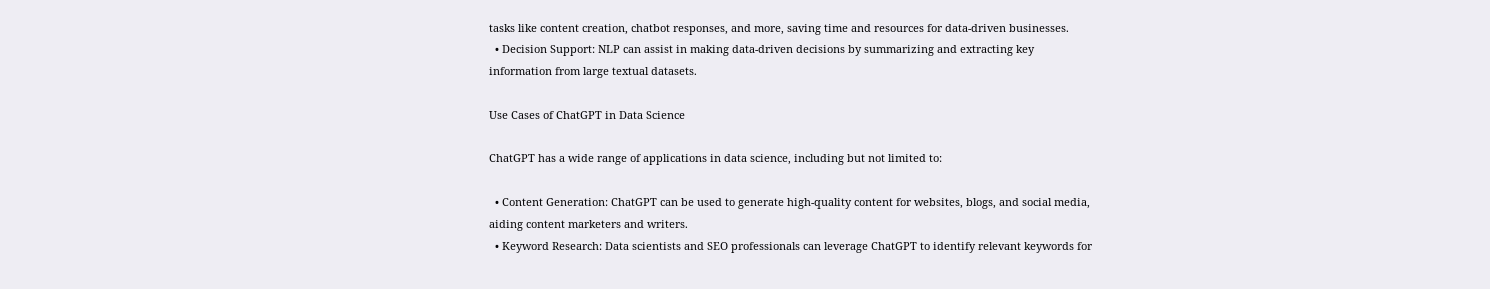tasks like content creation, chatbot responses, and more, saving time and resources for data-driven businesses.
  • Decision Support: NLP can assist in making data-driven decisions by summarizing and extracting key information from large textual datasets.

Use Cases of ChatGPT in Data Science

ChatGPT has a wide range of applications in data science, including but not limited to:

  • Content Generation: ChatGPT can be used to generate high-quality content for websites, blogs, and social media, aiding content marketers and writers.
  • Keyword Research: Data scientists and SEO professionals can leverage ChatGPT to identify relevant keywords for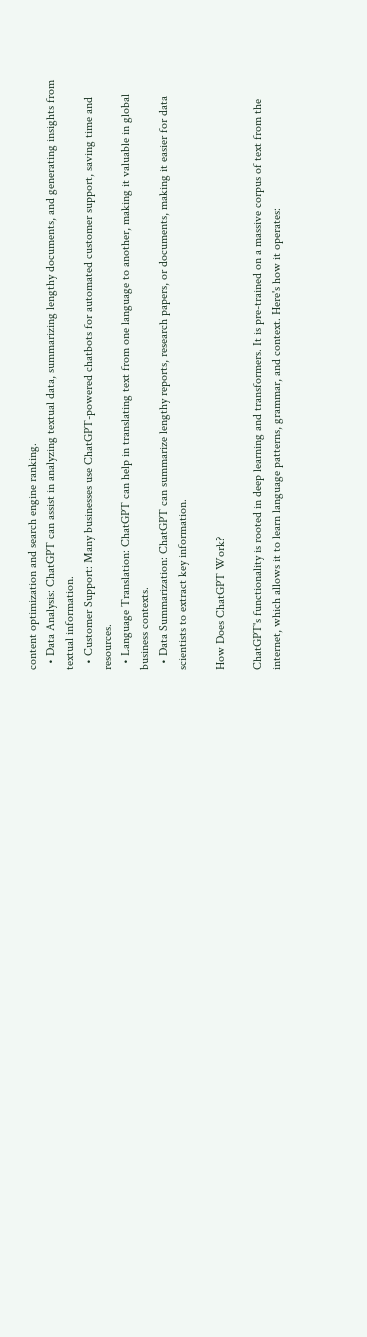content optimization and search engine ranking.
  • Data Analysis: ChatGPT can assist in analyzing textual data, summarizing lengthy documents, and generating insights from textual information.
  • Customer Support: Many businesses use ChatGPT-powered chatbots for automated customer support, saving time and resources.
  • Language Translation: ChatGPT can help in translating text from one language to another, making it valuable in global business contexts.
  • Data Summarization: ChatGPT can summarize lengthy reports, research papers, or documents, making it easier for data scientists to extract key information.

How Does ChatGPT Work?

ChatGPT's functionality is rooted in deep learning and transformers. It is pre-trained on a massive corpus of text from the internet, which allows it to learn language patterns, grammar, and context. Here's how it operates: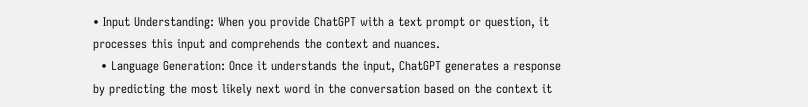• Input Understanding: When you provide ChatGPT with a text prompt or question, it processes this input and comprehends the context and nuances.
  • Language Generation: Once it understands the input, ChatGPT generates a response by predicting the most likely next word in the conversation based on the context it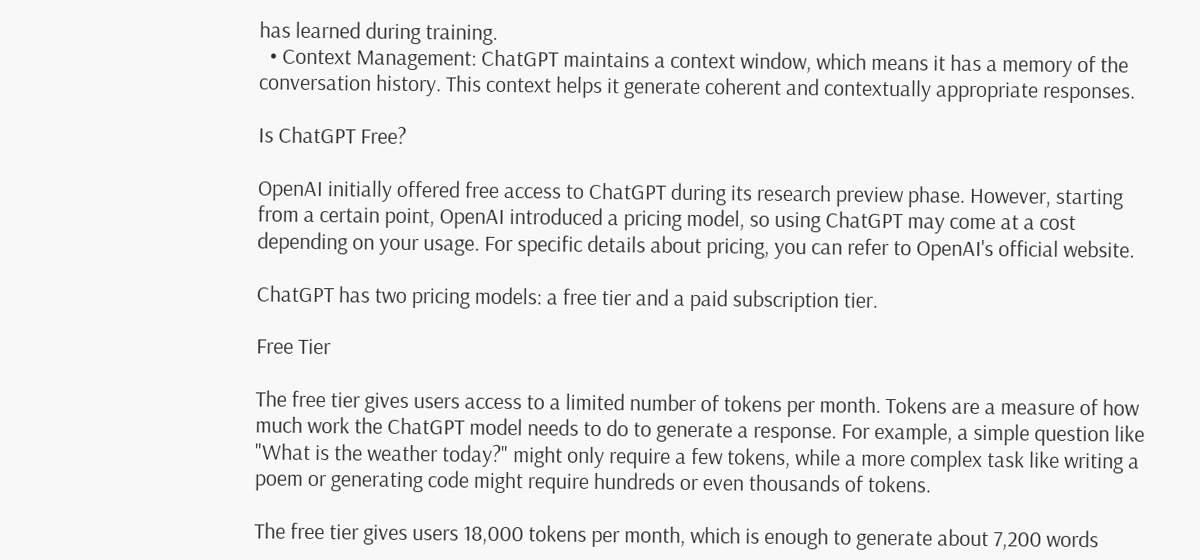has learned during training.
  • Context Management: ChatGPT maintains a context window, which means it has a memory of the conversation history. This context helps it generate coherent and contextually appropriate responses.

Is ChatGPT Free?

OpenAI initially offered free access to ChatGPT during its research preview phase. However, starting from a certain point, OpenAI introduced a pricing model, so using ChatGPT may come at a cost depending on your usage. For specific details about pricing, you can refer to OpenAI's official website.

ChatGPT has two pricing models: a free tier and a paid subscription tier.

Free Tier

The free tier gives users access to a limited number of tokens per month. Tokens are a measure of how much work the ChatGPT model needs to do to generate a response. For example, a simple question like "What is the weather today?" might only require a few tokens, while a more complex task like writing a poem or generating code might require hundreds or even thousands of tokens.

The free tier gives users 18,000 tokens per month, which is enough to generate about 7,200 words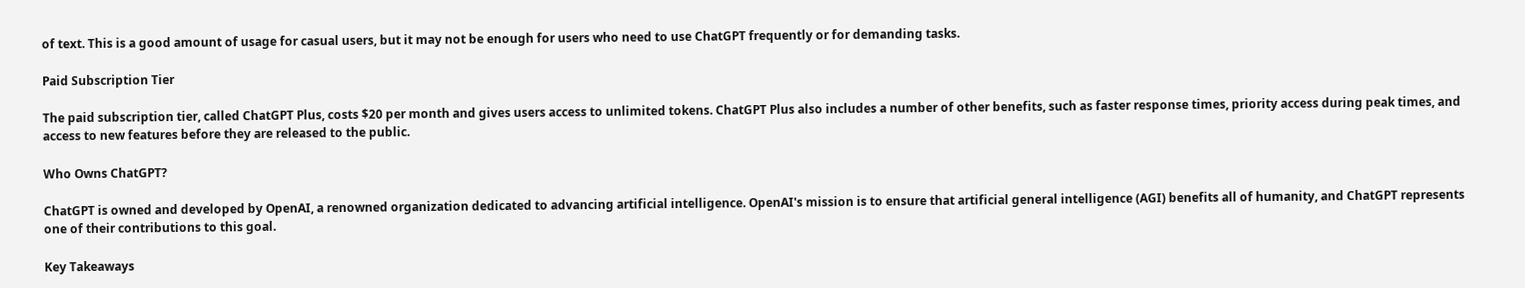of text. This is a good amount of usage for casual users, but it may not be enough for users who need to use ChatGPT frequently or for demanding tasks.

Paid Subscription Tier

The paid subscription tier, called ChatGPT Plus, costs $20 per month and gives users access to unlimited tokens. ChatGPT Plus also includes a number of other benefits, such as faster response times, priority access during peak times, and access to new features before they are released to the public.

Who Owns ChatGPT?

ChatGPT is owned and developed by OpenAI, a renowned organization dedicated to advancing artificial intelligence. OpenAI's mission is to ensure that artificial general intelligence (AGI) benefits all of humanity, and ChatGPT represents one of their contributions to this goal.

Key Takeaways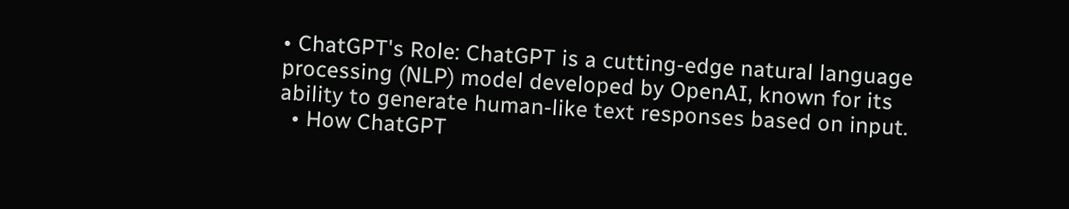• ChatGPT's Role: ChatGPT is a cutting-edge natural language processing (NLP) model developed by OpenAI, known for its ability to generate human-like text responses based on input.
  • How ChatGPT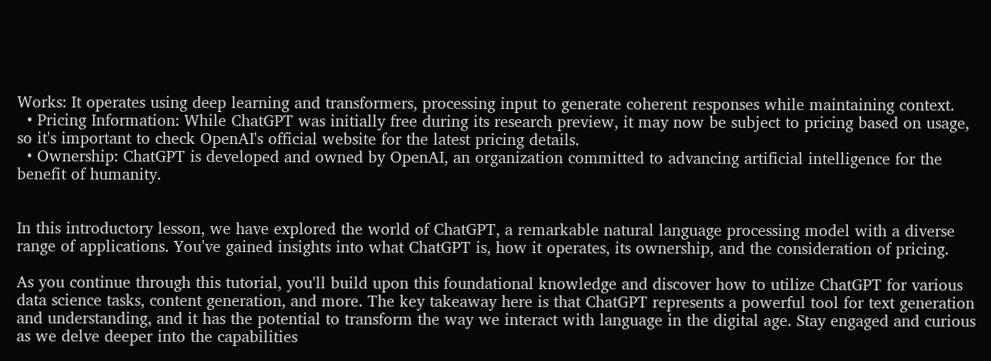Works: It operates using deep learning and transformers, processing input to generate coherent responses while maintaining context.
  • Pricing Information: While ChatGPT was initially free during its research preview, it may now be subject to pricing based on usage, so it's important to check OpenAI's official website for the latest pricing details.
  • Ownership: ChatGPT is developed and owned by OpenAI, an organization committed to advancing artificial intelligence for the benefit of humanity.


In this introductory lesson, we have explored the world of ChatGPT, a remarkable natural language processing model with a diverse range of applications. You've gained insights into what ChatGPT is, how it operates, its ownership, and the consideration of pricing.

As you continue through this tutorial, you'll build upon this foundational knowledge and discover how to utilize ChatGPT for various data science tasks, content generation, and more. The key takeaway here is that ChatGPT represents a powerful tool for text generation and understanding, and it has the potential to transform the way we interact with language in the digital age. Stay engaged and curious as we delve deeper into the capabilities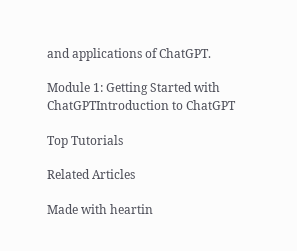and applications of ChatGPT.

Module 1: Getting Started with ChatGPTIntroduction to ChatGPT

Top Tutorials

Related Articles

Made with heartin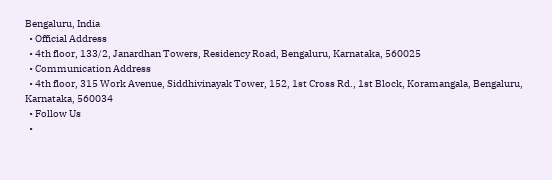Bengaluru, India
  • Official Address
  • 4th floor, 133/2, Janardhan Towers, Residency Road, Bengaluru, Karnataka, 560025
  • Communication Address
  • 4th floor, 315 Work Avenue, Siddhivinayak Tower, 152, 1st Cross Rd., 1st Block, Koramangala, Bengaluru, Karnataka, 560034
  • Follow Us
  •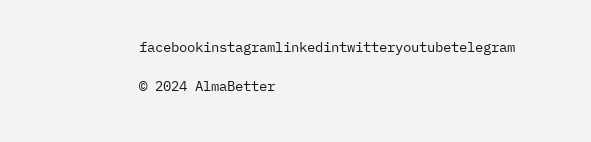facebookinstagramlinkedintwitteryoutubetelegram

© 2024 AlmaBetter